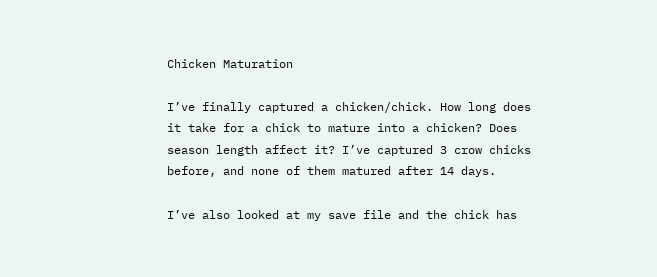Chicken Maturation

I’ve finally captured a chicken/chick. How long does it take for a chick to mature into a chicken? Does season length affect it? I’ve captured 3 crow chicks before, and none of them matured after 14 days.

I’ve also looked at my save file and the chick has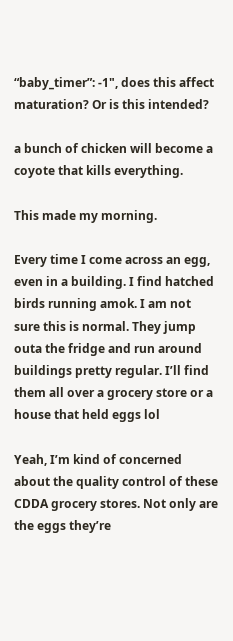“baby_timer”: -1", does this affect maturation? Or is this intended?

a bunch of chicken will become a coyote that kills everything.

This made my morning.

Every time I come across an egg, even in a building. I find hatched birds running amok. I am not sure this is normal. They jump outa the fridge and run around buildings pretty regular. I’ll find them all over a grocery store or a house that held eggs lol

Yeah, I’m kind of concerned about the quality control of these CDDA grocery stores. Not only are the eggs they’re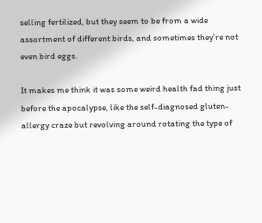selling fertilized, but they seem to be from a wide assortment of different birds, and sometimes they’re not even bird eggs.

It makes me think it was some weird health fad thing just before the apocalypse, like the self-diagnosed gluten-allergy craze but revolving around rotating the type of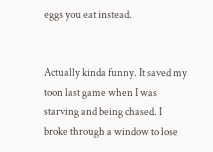eggs you eat instead.


Actually kinda funny. It saved my toon last game when I was starving and being chased. I broke through a window to lose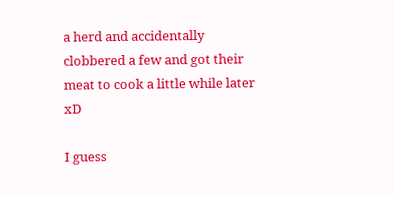a herd and accidentally clobbered a few and got their meat to cook a little while later xD

I guess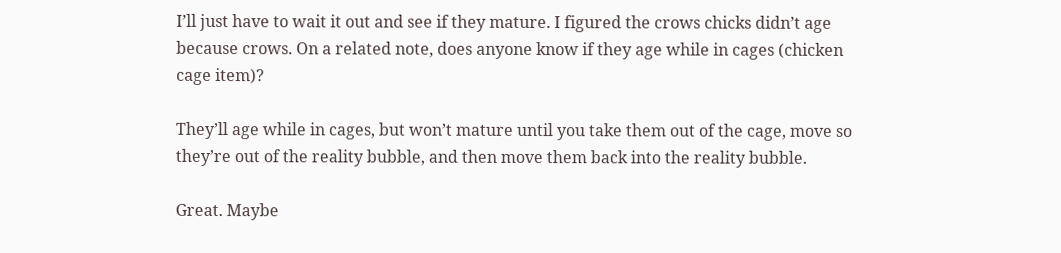I’ll just have to wait it out and see if they mature. I figured the crows chicks didn’t age because crows. On a related note, does anyone know if they age while in cages (chicken cage item)?

They’ll age while in cages, but won’t mature until you take them out of the cage, move so they’re out of the reality bubble, and then move them back into the reality bubble.

Great. Maybe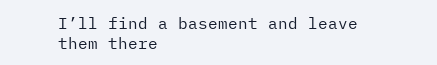I’ll find a basement and leave them there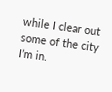while I clear out some of the city I’m in.